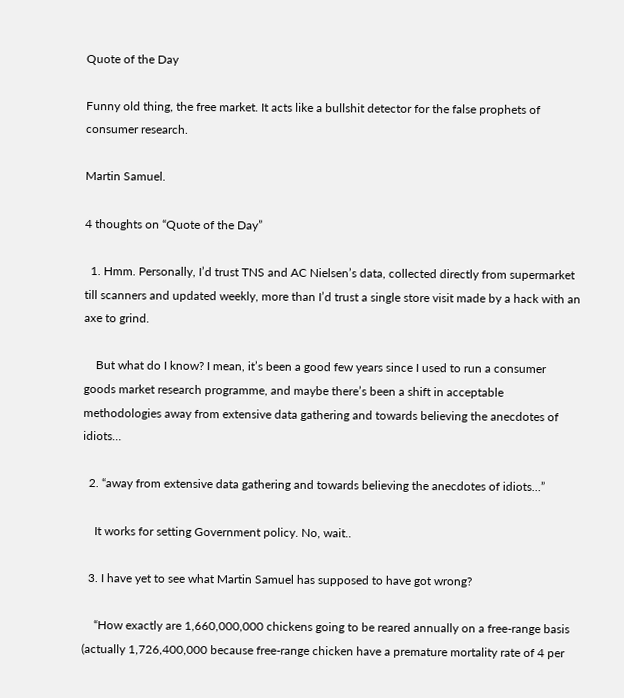Quote of the Day

Funny old thing, the free market. It acts like a bullshit detector for the false prophets of consumer research.

Martin Samuel.

4 thoughts on “Quote of the Day”

  1. Hmm. Personally, I’d trust TNS and AC Nielsen’s data, collected directly from supermarket till scanners and updated weekly, more than I’d trust a single store visit made by a hack with an axe to grind.

    But what do I know? I mean, it’s been a good few years since I used to run a consumer goods market research programme, and maybe there’s been a shift in acceptable methodologies away from extensive data gathering and towards believing the anecdotes of idiots…

  2. “away from extensive data gathering and towards believing the anecdotes of idiots…”

    It works for setting Government policy. No, wait..

  3. I have yet to see what Martin Samuel has supposed to have got wrong?

    “How exactly are 1,660,000,000 chickens going to be reared annually on a free-range basis (actually 1,726,400,000 because free-range chicken have a premature mortality rate of 4 per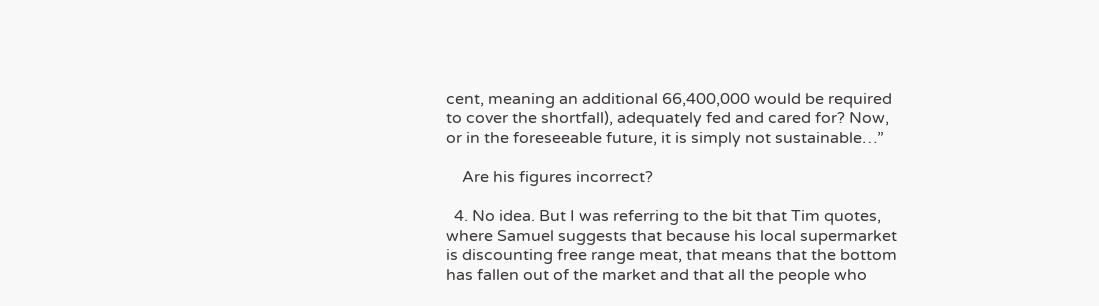cent, meaning an additional 66,400,000 would be required to cover the shortfall), adequately fed and cared for? Now, or in the foreseeable future, it is simply not sustainable…”

    Are his figures incorrect?

  4. No idea. But I was referring to the bit that Tim quotes, where Samuel suggests that because his local supermarket is discounting free range meat, that means that the bottom has fallen out of the market and that all the people who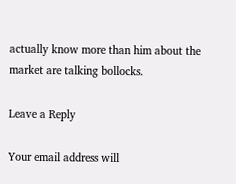actually know more than him about the market are talking bollocks.

Leave a Reply

Your email address will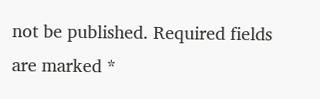not be published. Required fields are marked *